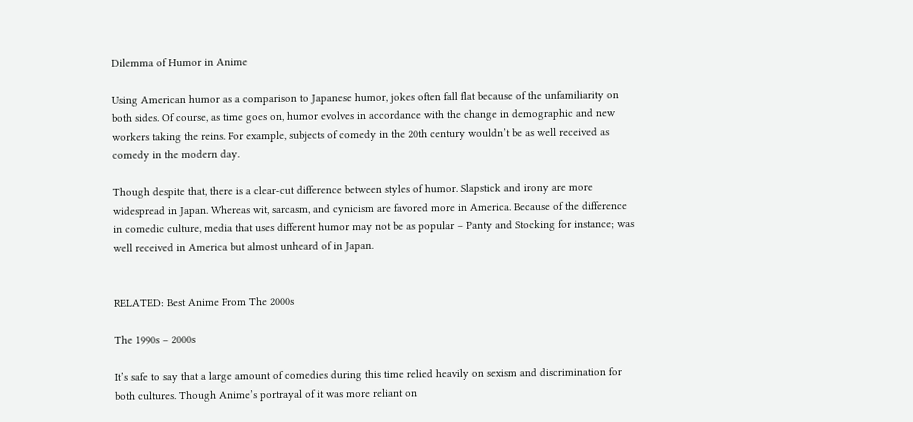Dilemma of Humor in Anime

Using American humor as a comparison to Japanese humor, jokes often fall flat because of the unfamiliarity on both sides. Of course, as time goes on, humor evolves in accordance with the change in demographic and new workers taking the reins. For example, subjects of comedy in the 20th century wouldn’t be as well received as comedy in the modern day.

Though despite that, there is a clear-cut difference between styles of humor. Slapstick and irony are more widespread in Japan. Whereas wit, sarcasm, and cynicism are favored more in America. Because of the difference in comedic culture, media that uses different humor may not be as popular – Panty and Stocking for instance; was well received in America but almost unheard of in Japan.


RELATED: Best Anime From The 2000s

The 1990s – 2000s

It’s safe to say that a large amount of comedies during this time relied heavily on sexism and discrimination for both cultures. Though Anime’s portrayal of it was more reliant on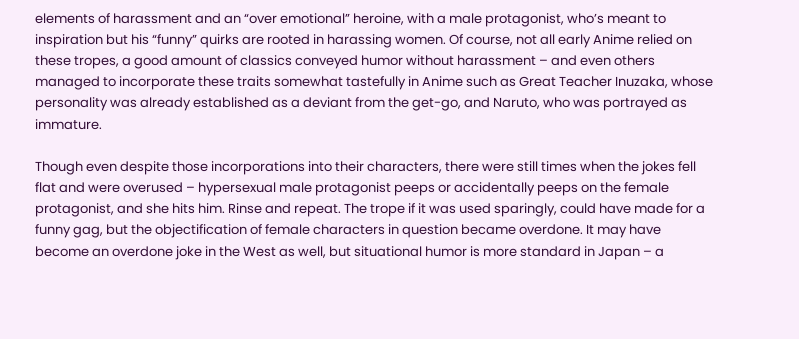elements of harassment and an “over emotional” heroine, with a male protagonist, who’s meant to inspiration but his “funny” quirks are rooted in harassing women. Of course, not all early Anime relied on these tropes, a good amount of classics conveyed humor without harassment – and even others managed to incorporate these traits somewhat tastefully in Anime such as Great Teacher Inuzaka, whose personality was already established as a deviant from the get-go, and Naruto, who was portrayed as immature.

Though even despite those incorporations into their characters, there were still times when the jokes fell flat and were overused – hypersexual male protagonist peeps or accidentally peeps on the female protagonist, and she hits him. Rinse and repeat. The trope if it was used sparingly, could have made for a funny gag, but the objectification of female characters in question became overdone. It may have become an overdone joke in the West as well, but situational humor is more standard in Japan – a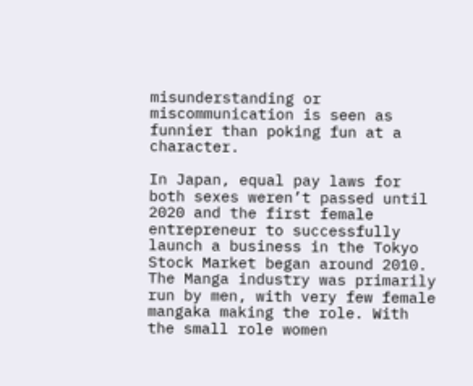misunderstanding or miscommunication is seen as funnier than poking fun at a character.

In Japan, equal pay laws for both sexes weren’t passed until 2020 and the first female entrepreneur to successfully launch a business in the Tokyo Stock Market began around 2010. The Manga industry was primarily run by men, with very few female mangaka making the role. With the small role women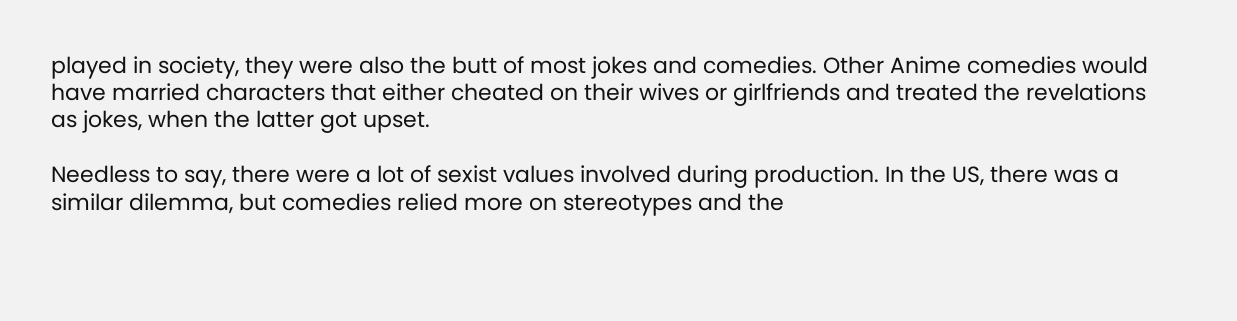played in society, they were also the butt of most jokes and comedies. Other Anime comedies would have married characters that either cheated on their wives or girlfriends and treated the revelations as jokes, when the latter got upset.

Needless to say, there were a lot of sexist values involved during production. In the US, there was a similar dilemma, but comedies relied more on stereotypes and the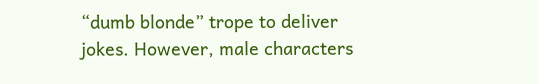“dumb blonde” trope to deliver jokes. However, male characters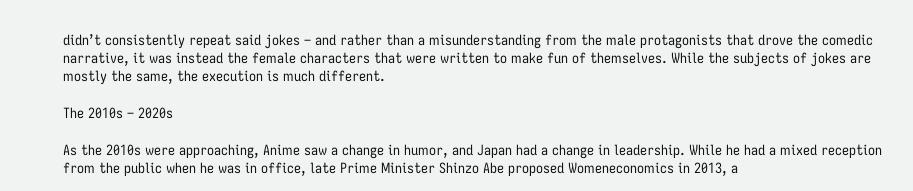didn’t consistently repeat said jokes – and rather than a misunderstanding from the male protagonists that drove the comedic narrative, it was instead the female characters that were written to make fun of themselves. While the subjects of jokes are mostly the same, the execution is much different.

The 2010s – 2020s

As the 2010s were approaching, Anime saw a change in humor, and Japan had a change in leadership. While he had a mixed reception from the public when he was in office, late Prime Minister Shinzo Abe proposed Womeneconomics in 2013, a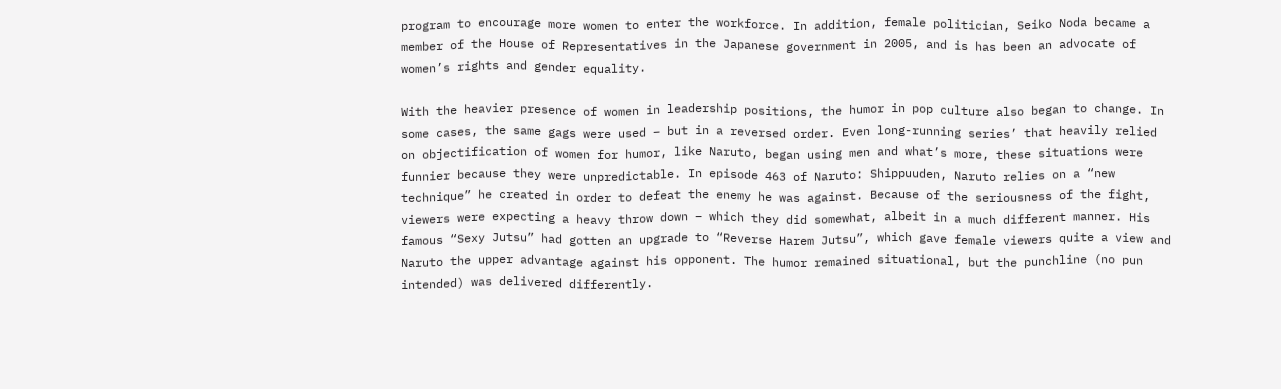program to encourage more women to enter the workforce. In addition, female politician, Seiko Noda became a member of the House of Representatives in the Japanese government in 2005, and is has been an advocate of women’s rights and gender equality.

With the heavier presence of women in leadership positions, the humor in pop culture also began to change. In some cases, the same gags were used – but in a reversed order. Even long-running series’ that heavily relied on objectification of women for humor, like Naruto, began using men and what’s more, these situations were funnier because they were unpredictable. In episode 463 of Naruto: Shippuuden, Naruto relies on a “new technique” he created in order to defeat the enemy he was against. Because of the seriousness of the fight, viewers were expecting a heavy throw down – which they did somewhat, albeit in a much different manner. His famous “Sexy Jutsu” had gotten an upgrade to “Reverse Harem Jutsu”, which gave female viewers quite a view and Naruto the upper advantage against his opponent. The humor remained situational, but the punchline (no pun intended) was delivered differently.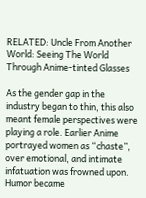RELATED: Uncle From Another World: Seeing The World Through Anime-tinted Glasses

As the gender gap in the industry began to thin, this also meant female perspectives were playing a role. Earlier Anime portrayed women as “chaste”, over emotional, and intimate infatuation was frowned upon. Humor became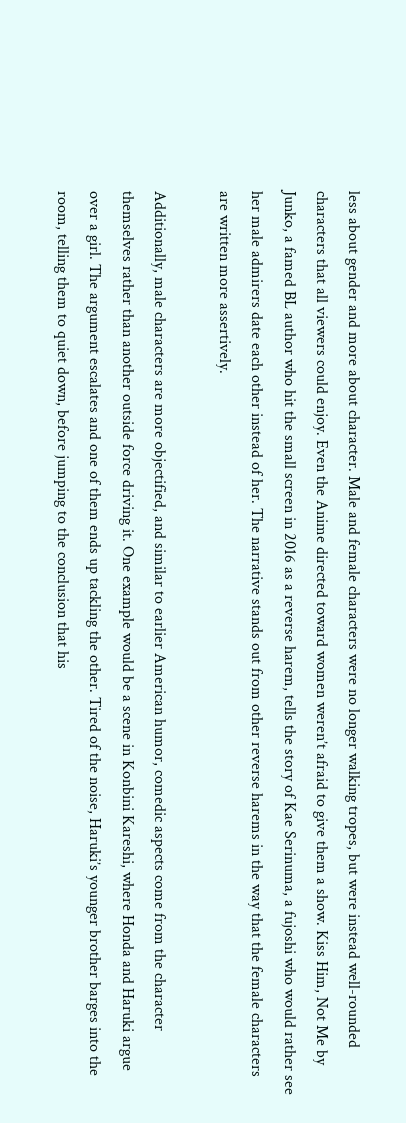less about gender and more about character. Male and female characters were no longer walking tropes, but were instead well-rounded characters that all viewers could enjoy. Even the Anime directed toward women weren’t afraid to give them a show. Kiss Him, Not Me by Junko, a famed BL author who hit the small screen in 2016 as a reverse harem, tells the story of Kae Serinuma, a fujoshi who would rather see her male admirers date each other instead of her. The narrative stands out from other reverse harems in the way that the female characters are written more assertively.

Additionally, male characters are more objectified, and similar to earlier American humor, comedic aspects come from the character themselves rather than another outside force driving it. One example would be a scene in Konbini Kareshi, where Honda and Haruki argue over a girl. The argument escalates and one of them ends up tackling the other. Tired of the noise, Haruki’s younger brother barges into the room, telling them to quiet down, before jumping to the conclusion that his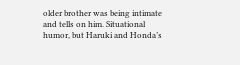older brother was being intimate and tells on him. Situational humor, but Haruki and Honda’s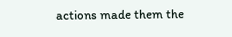actions made them the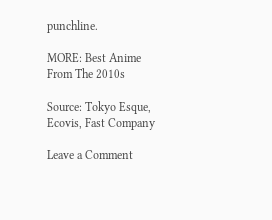punchline.

MORE: Best Anime From The 2010s

Source: Tokyo Esque, Ecovis, Fast Company

Leave a Comment